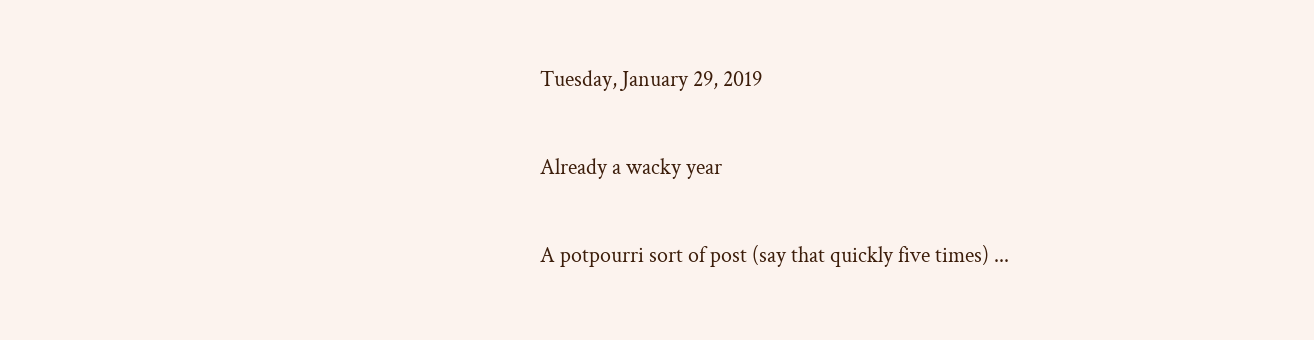Tuesday, January 29, 2019

Already a wacky year

A potpourri sort of post (say that quickly five times) ...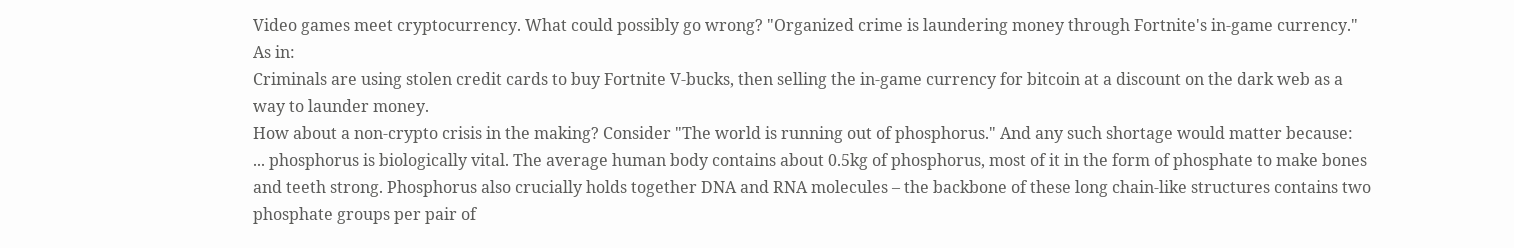Video games meet cryptocurrency. What could possibly go wrong? "Organized crime is laundering money through Fortnite's in-game currency." As in:
Criminals are using stolen credit cards to buy Fortnite V-bucks, then selling the in-game currency for bitcoin at a discount on the dark web as a way to launder money.
How about a non-crypto crisis in the making? Consider "The world is running out of phosphorus." And any such shortage would matter because:
... phosphorus is biologically vital. The average human body contains about 0.5kg of phosphorus, most of it in the form of phosphate to make bones and teeth strong. Phosphorus also crucially holds together DNA and RNA molecules – the backbone of these long chain-like structures contains two phosphate groups per pair of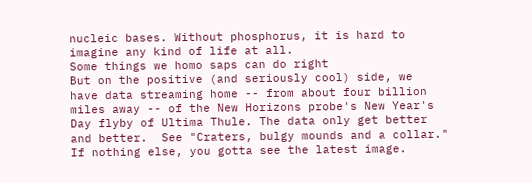nucleic bases. Without phosphorus, it is hard to imagine any kind of life at all.
Some things we homo saps can do right
But on the positive (and seriously cool) side, we  have data streaming home -- from about four billion miles away -- of the New Horizons probe's New Year's Day flyby of Ultima Thule. The data only get better and better.  See "Craters, bulgy mounds and a collar." If nothing else, you gotta see the latest image.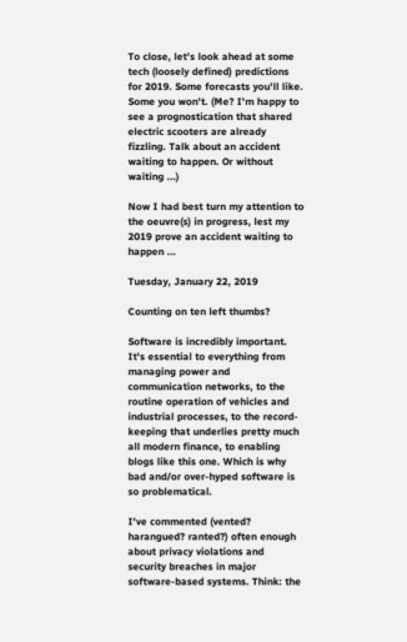To close, let's look ahead at some tech (loosely defined) predictions for 2019. Some forecasts you'll like. Some you won't. (Me? I'm happy to see a prognostication that shared electric scooters are already fizzling. Talk about an accident waiting to happen. Or without waiting ...)

Now I had best turn my attention to the oeuvre(s) in progress, lest my 2019 prove an accident waiting to happen ...

Tuesday, January 22, 2019

Counting on ten left thumbs?

Software is incredibly important. It's essential to everything from managing power and communication networks, to the routine operation of vehicles and industrial processes, to the record-keeping that underlies pretty much all modern finance, to enabling blogs like this one. Which is why bad and/or over-hyped software is so problematical.

I've commented (vented? harangued? ranted?) often enough about privacy violations and security breaches in major software-based systems. Think: the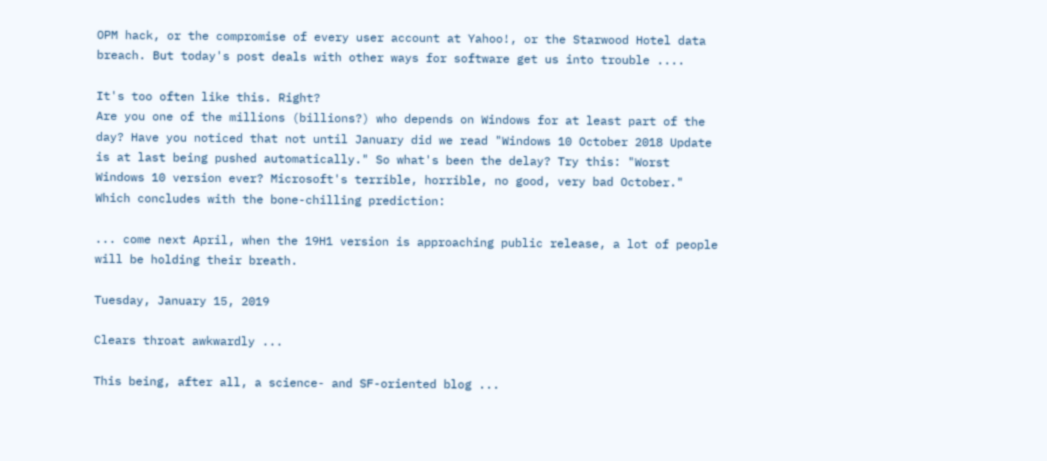OPM hack, or the compromise of every user account at Yahoo!, or the Starwood Hotel data breach. But today's post deals with other ways for software get us into trouble ....

It's too often like this. Right?
Are you one of the millions (billions?) who depends on Windows for at least part of the day? Have you noticed that not until January did we read "Windows 10 October 2018 Update is at last being pushed automatically." So what's been the delay? Try this: "Worst Windows 10 version ever? Microsoft's terrible, horrible, no good, very bad October." Which concludes with the bone-chilling prediction:

... come next April, when the 19H1 version is approaching public release, a lot of people will be holding their breath.

Tuesday, January 15, 2019

Clears throat awkwardly ...

This being, after all, a science- and SF-oriented blog ...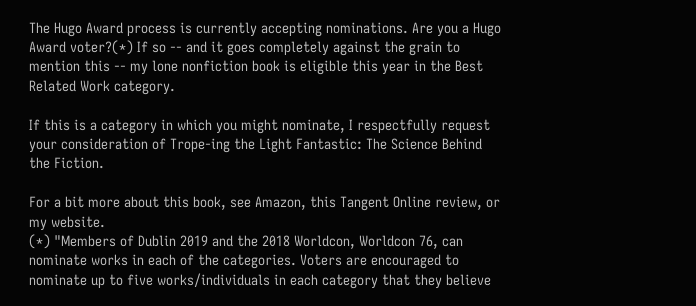The Hugo Award process is currently accepting nominations. Are you a Hugo Award voter?(*) If so -- and it goes completely against the grain to mention this -- my lone nonfiction book is eligible this year in the Best Related Work category.

If this is a category in which you might nominate, I respectfully request your consideration of Trope-ing the Light Fantastic: The Science Behind the Fiction.

For a bit more about this book, see Amazon, this Tangent Online review, or my website.
(*) "Members of Dublin 2019 and the 2018 Worldcon, Worldcon 76, can nominate works in each of the categories. Voters are encouraged to nominate up to five works/individuals in each category that they believe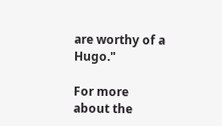are worthy of a Hugo."

For more about the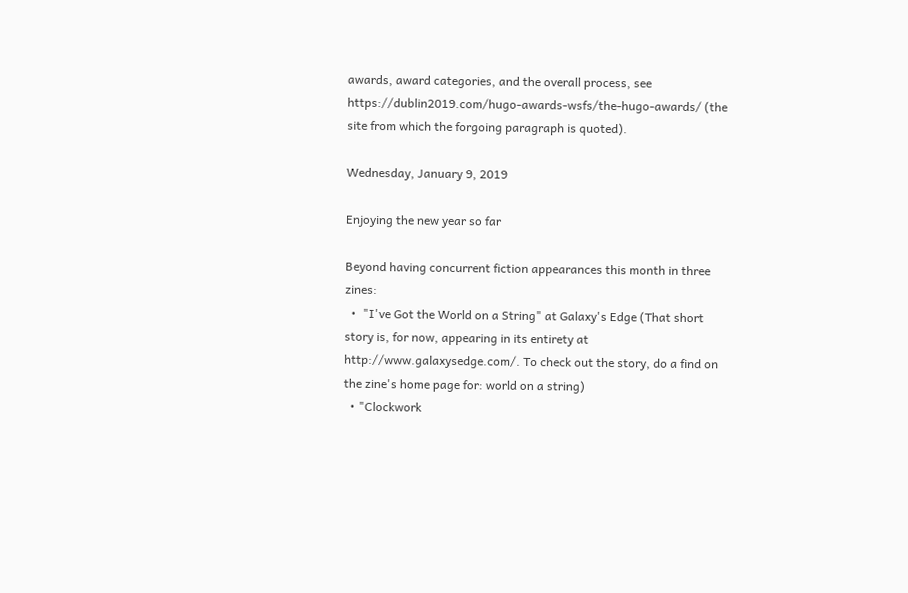awards, award categories, and the overall process, see https://dublin2019.com/hugo-awards-wsfs/the-hugo-awards/ (the site from which the forgoing paragraph is quoted).

Wednesday, January 9, 2019

Enjoying the new year so far

Beyond having concurrent fiction appearances this month in three zines:
  •  "I've Got the World on a String" at Galaxy's Edge (That short story is, for now, appearing in its entirety at http://www.galaxysedge.com/. To check out the story, do a find on the zine's home page for: world on a string)
  • "Clockwork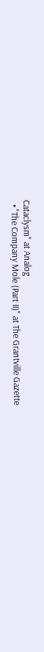Cataclysm" at Analog
  • "The Company Mole (Part II)" at The Grantville Gazette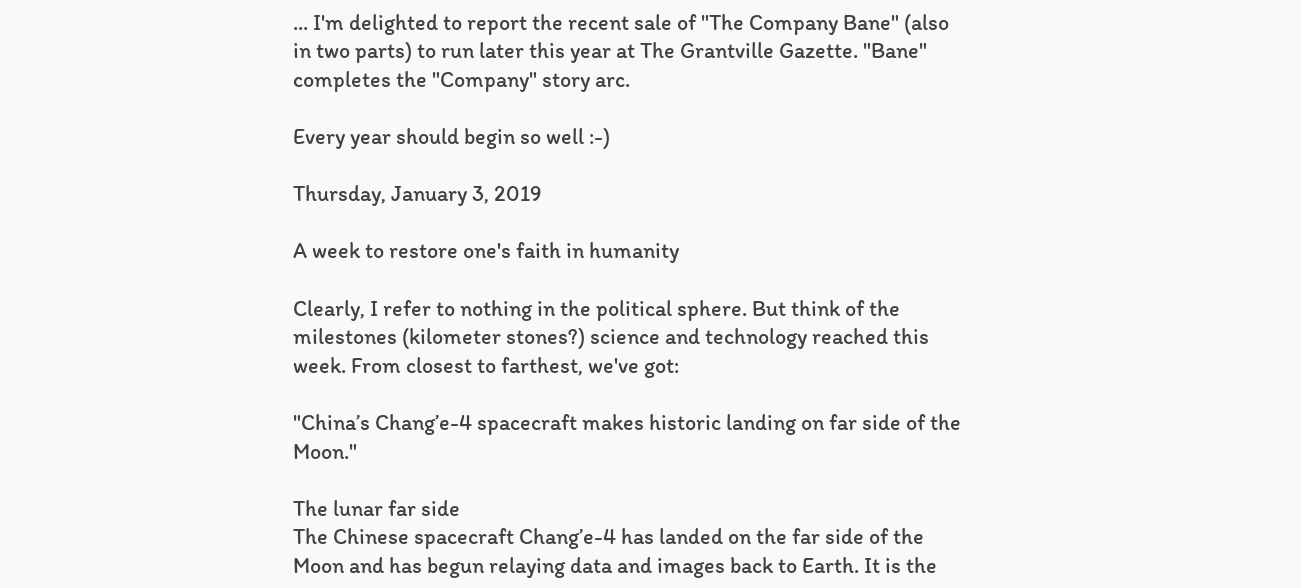... I'm delighted to report the recent sale of "The Company Bane" (also in two parts) to run later this year at The Grantville Gazette. "Bane" completes the "Company" story arc.

Every year should begin so well :-)

Thursday, January 3, 2019

A week to restore one's faith in humanity

Clearly, I refer to nothing in the political sphere. But think of the milestones (kilometer stones?) science and technology reached this week. From closest to farthest, we've got:

"China’s Chang’e-4 spacecraft makes historic landing on far side of the Moon."

The lunar far side
The Chinese spacecraft Chang’e-4 has landed on the far side of the Moon and has begun relaying data and images back to Earth. It is the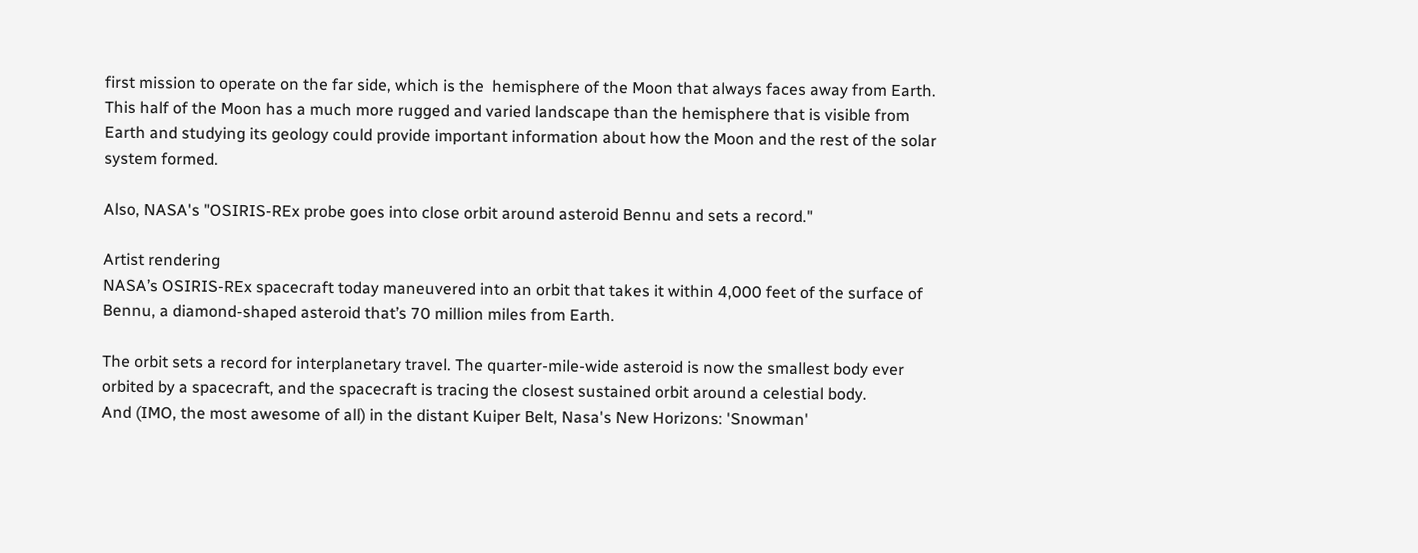first mission to operate on the far side, which is the  hemisphere of the Moon that always faces away from Earth. This half of the Moon has a much more rugged and varied landscape than the hemisphere that is visible from Earth and studying its geology could provide important information about how the Moon and the rest of the solar system formed.

Also, NASA's "OSIRIS-REx probe goes into close orbit around asteroid Bennu and sets a record."

Artist rendering
NASA’s OSIRIS-REx spacecraft today maneuvered into an orbit that takes it within 4,000 feet of the surface of Bennu, a diamond-shaped asteroid that’s 70 million miles from Earth.

The orbit sets a record for interplanetary travel. The quarter-mile-wide asteroid is now the smallest body ever orbited by a spacecraft, and the spacecraft is tracing the closest sustained orbit around a celestial body.
And (IMO, the most awesome of all) in the distant Kuiper Belt, Nasa's New Horizons: 'Snowman'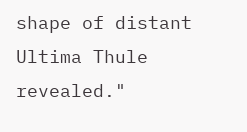shape of distant Ultima Thule revealed."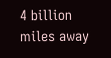4 billion miles away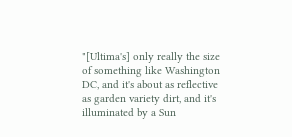"[Ultima's] only really the size of something like Washington DC, and it's about as reflective as garden variety dirt, and it's illuminated by a Sun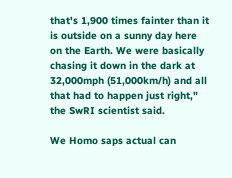that's 1,900 times fainter than it is outside on a sunny day here on the Earth. We were basically chasing it down in the dark at 32,000mph (51,000km/h) and all that had to happen just right," the SwRI scientist said.

We Homo saps actual can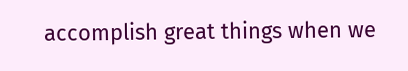accomplish great things when we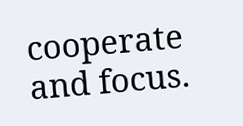cooperate and focus.